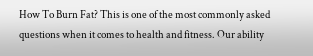How To Burn Fat? This is one of the most commonly asked questions when it comes to health and fitness. Our ability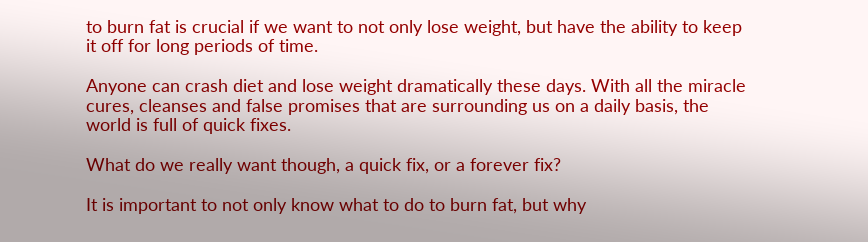to burn fat is crucial if we want to not only lose weight, but have the ability to keep it off for long periods of time.

Anyone can crash diet and lose weight dramatically these days. With all the miracle cures, cleanses and false promises that are surrounding us on a daily basis, the world is full of quick fixes.

What do we really want though, a quick fix, or a forever fix?

It is important to not only know what to do to burn fat, but why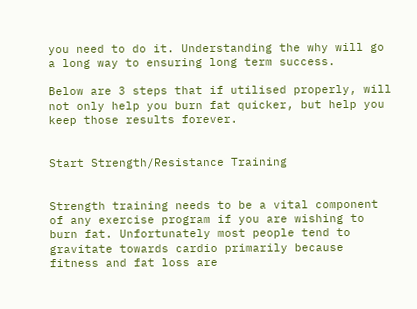you need to do it. Understanding the why will go a long way to ensuring long term success.

Below are 3 steps that if utilised properly, will not only help you burn fat quicker, but help you keep those results forever.


Start Strength/Resistance Training


Strength training needs to be a vital component of any exercise program if you are wishing to burn fat. Unfortunately most people tend to gravitate towards cardio primarily because fitness and fat loss are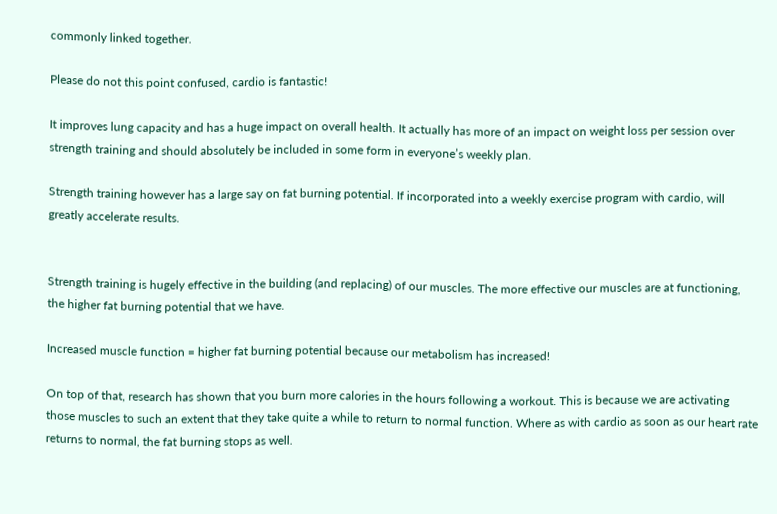commonly linked together.

Please do not this point confused, cardio is fantastic!

It improves lung capacity and has a huge impact on overall health. It actually has more of an impact on weight loss per session over strength training and should absolutely be included in some form in everyone’s weekly plan.

Strength training however has a large say on fat burning potential. If incorporated into a weekly exercise program with cardio, will greatly accelerate results.


Strength training is hugely effective in the building (and replacing) of our muscles. The more effective our muscles are at functioning, the higher fat burning potential that we have.

Increased muscle function = higher fat burning potential because our metabolism has increased!

On top of that, research has shown that you burn more calories in the hours following a workout. This is because we are activating those muscles to such an extent that they take quite a while to return to normal function. Where as with cardio as soon as our heart rate returns to normal, the fat burning stops as well.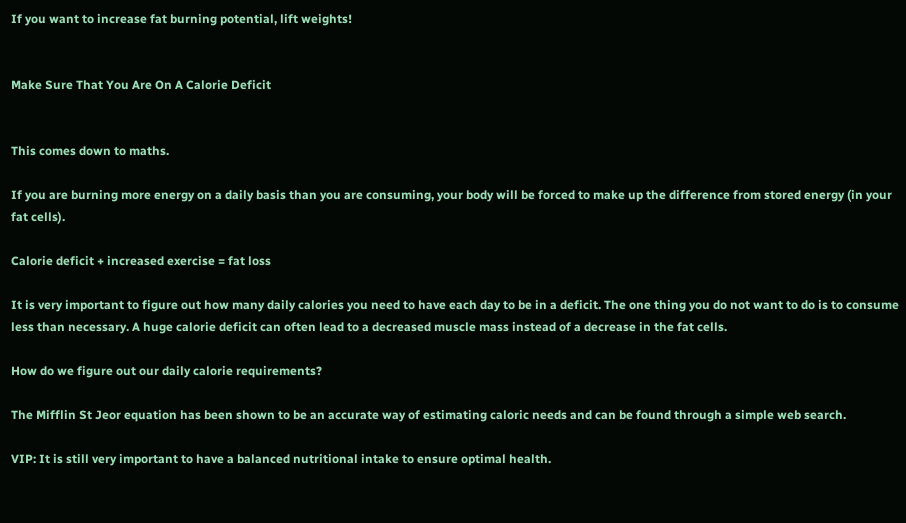If you want to increase fat burning potential, lift weights!


Make Sure That You Are On A Calorie Deficit


This comes down to maths.

If you are burning more energy on a daily basis than you are consuming, your body will be forced to make up the difference from stored energy (in your fat cells).

Calorie deficit + increased exercise = fat loss

It is very important to figure out how many daily calories you need to have each day to be in a deficit. The one thing you do not want to do is to consume less than necessary. A huge calorie deficit can often lead to a decreased muscle mass instead of a decrease in the fat cells.

How do we figure out our daily calorie requirements?

The Mifflin St Jeor equation has been shown to be an accurate way of estimating caloric needs and can be found through a simple web search.

VIP: It is still very important to have a balanced nutritional intake to ensure optimal health.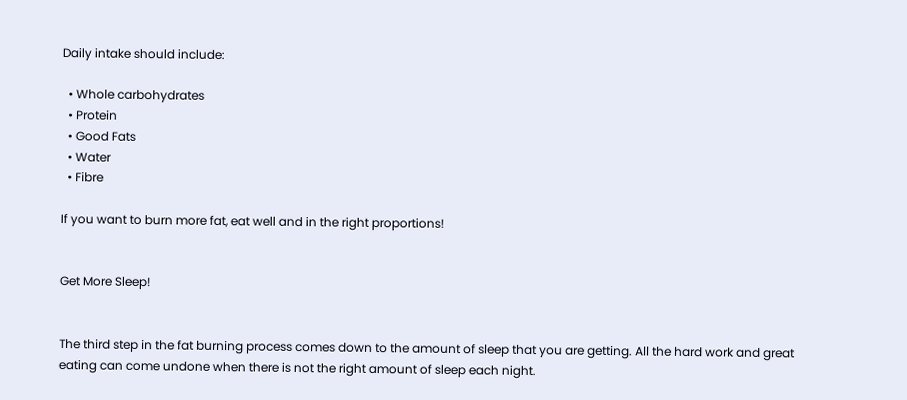Daily intake should include:

  • Whole carbohydrates
  • Protein
  • Good Fats
  • Water
  • Fibre

If you want to burn more fat, eat well and in the right proportions!


Get More Sleep!


The third step in the fat burning process comes down to the amount of sleep that you are getting. All the hard work and great eating can come undone when there is not the right amount of sleep each night.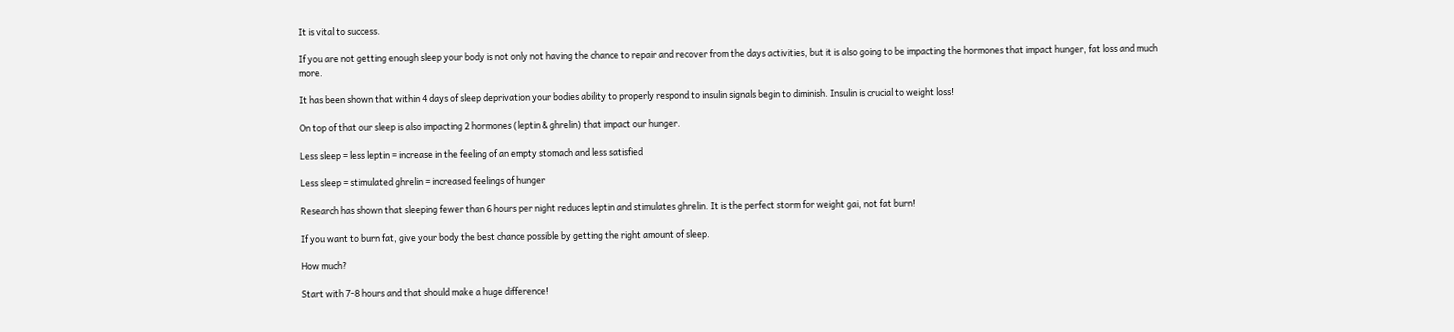It is vital to success.

If you are not getting enough sleep your body is not only not having the chance to repair and recover from the days activities, but it is also going to be impacting the hormones that impact hunger, fat loss and much more.

It has been shown that within 4 days of sleep deprivation your bodies ability to properly respond to insulin signals begin to diminish. Insulin is crucial to weight loss!

On top of that our sleep is also impacting 2 hormones (leptin & ghrelin) that impact our hunger.

Less sleep = less leptin = increase in the feeling of an empty stomach and less satisfied

Less sleep = stimulated ghrelin = increased feelings of hunger

Research has shown that sleeping fewer than 6 hours per night reduces leptin and stimulates ghrelin. It is the perfect storm for weight gai, not fat burn!

If you want to burn fat, give your body the best chance possible by getting the right amount of sleep.

How much?

Start with 7-8 hours and that should make a huge difference!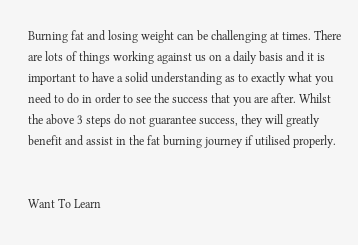Burning fat and losing weight can be challenging at times. There are lots of things working against us on a daily basis and it is important to have a solid understanding as to exactly what you need to do in order to see the success that you are after. Whilst the above 3 steps do not guarantee success, they will greatly benefit and assist in the fat burning journey if utilised properly.


Want To Learn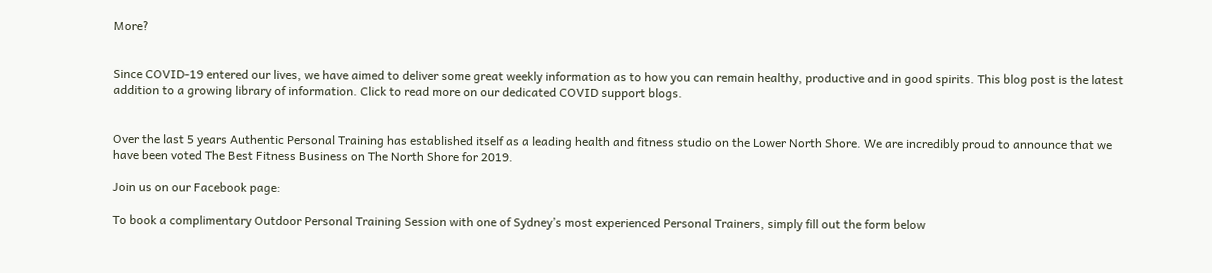More?


Since COVID-19 entered our lives, we have aimed to deliver some great weekly information as to how you can remain healthy, productive and in good spirits. This blog post is the latest addition to a growing library of information. Click to read more on our dedicated COVID support blogs.


Over the last 5 years Authentic Personal Training has established itself as a leading health and fitness studio on the Lower North Shore. We are incredibly proud to announce that we have been voted The Best Fitness Business on The North Shore for 2019.

Join us on our Facebook page:

To book a complimentary Outdoor Personal Training Session with one of Sydney’s most experienced Personal Trainers, simply fill out the form below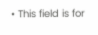• This field is for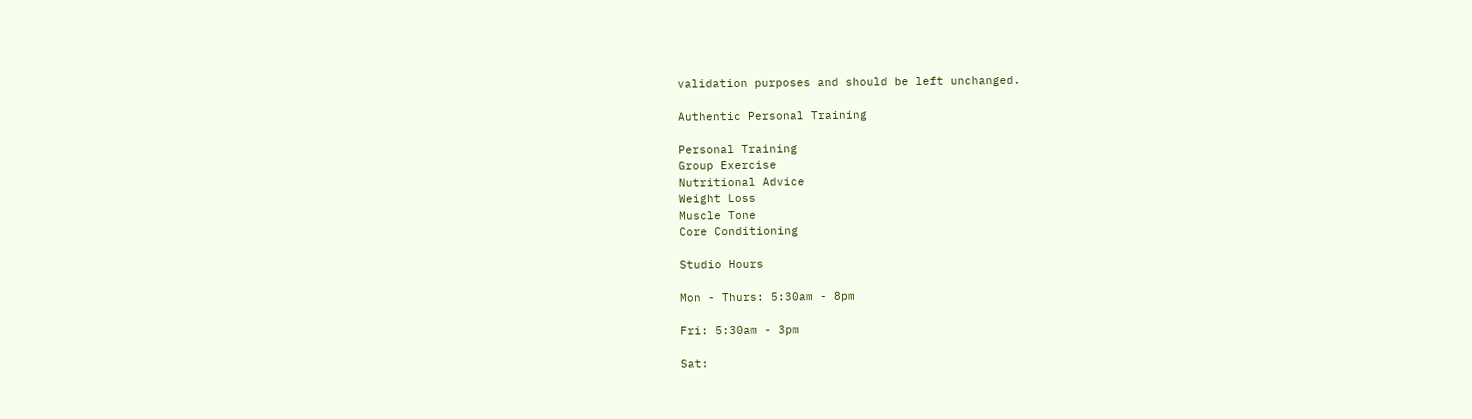validation purposes and should be left unchanged.

Authentic Personal Training

Personal Training
Group Exercise
Nutritional Advice
Weight Loss
Muscle Tone
Core Conditioning

Studio Hours

Mon - Thurs: 5:30am - 8pm

Fri: 5:30am - 3pm

Sat: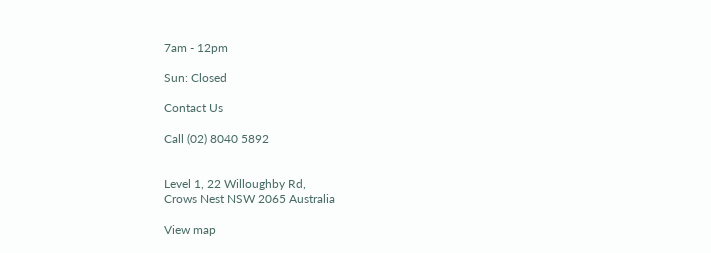7am - 12pm

Sun: Closed

Contact Us

Call (02) 8040 5892


Level 1, 22 Willoughby Rd,
Crows Nest NSW 2065 Australia

View map